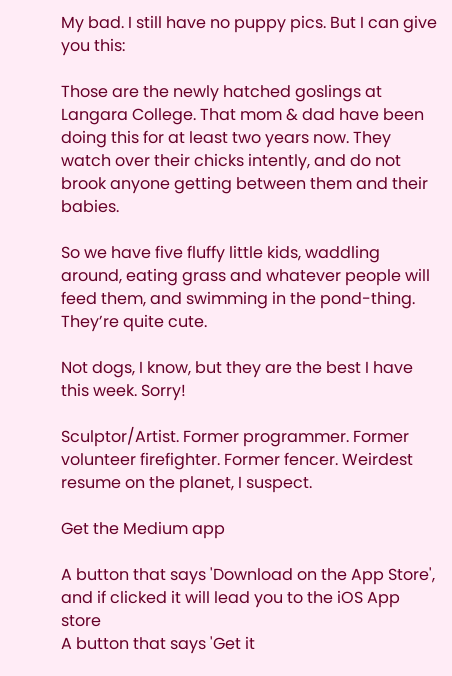My bad. I still have no puppy pics. But I can give you this:

Those are the newly hatched goslings at Langara College. That mom & dad have been doing this for at least two years now. They watch over their chicks intently, and do not brook anyone getting between them and their babies.

So we have five fluffy little kids, waddling around, eating grass and whatever people will feed them, and swimming in the pond-thing. They’re quite cute.

Not dogs, I know, but they are the best I have this week. Sorry!

Sculptor/Artist. Former programmer. Former volunteer firefighter. Former fencer. Weirdest resume on the planet, I suspect.

Get the Medium app

A button that says 'Download on the App Store', and if clicked it will lead you to the iOS App store
A button that says 'Get it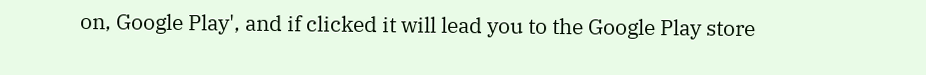on, Google Play', and if clicked it will lead you to the Google Play store